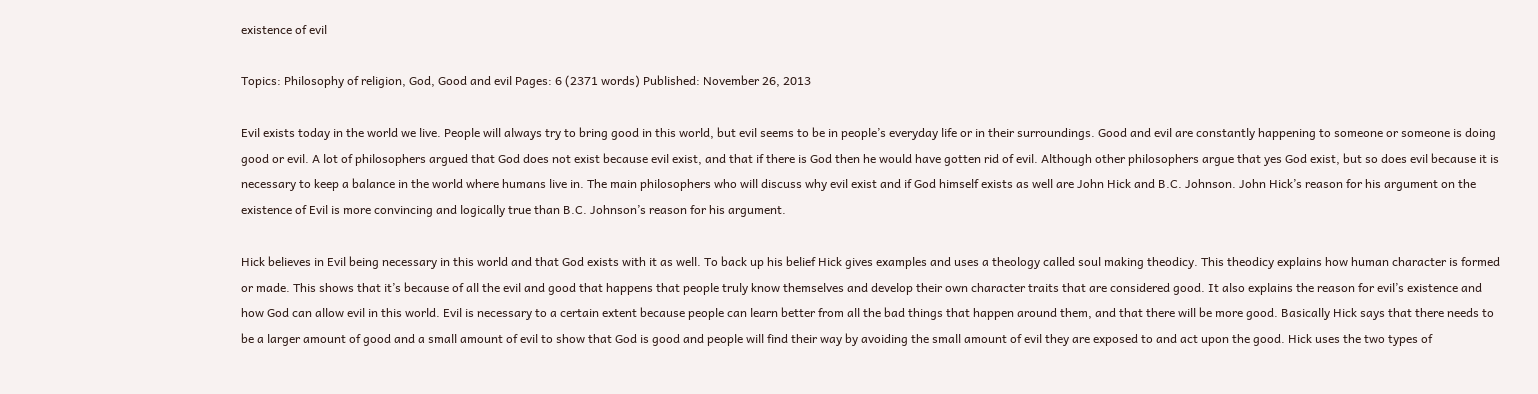existence of evil

Topics: Philosophy of religion, God, Good and evil Pages: 6 (2371 words) Published: November 26, 2013

Evil exists today in the world we live. People will always try to bring good in this world, but evil seems to be in people’s everyday life or in their surroundings. Good and evil are constantly happening to someone or someone is doing good or evil. A lot of philosophers argued that God does not exist because evil exist, and that if there is God then he would have gotten rid of evil. Although other philosophers argue that yes God exist, but so does evil because it is necessary to keep a balance in the world where humans live in. The main philosophers who will discuss why evil exist and if God himself exists as well are John Hick and B.C. Johnson. John Hick’s reason for his argument on the existence of Evil is more convincing and logically true than B.C. Johnson’s reason for his argument.

Hick believes in Evil being necessary in this world and that God exists with it as well. To back up his belief Hick gives examples and uses a theology called soul making theodicy. This theodicy explains how human character is formed or made. This shows that it’s because of all the evil and good that happens that people truly know themselves and develop their own character traits that are considered good. It also explains the reason for evil’s existence and how God can allow evil in this world. Evil is necessary to a certain extent because people can learn better from all the bad things that happen around them, and that there will be more good. Basically Hick says that there needs to be a larger amount of good and a small amount of evil to show that God is good and people will find their way by avoiding the small amount of evil they are exposed to and act upon the good. Hick uses the two types of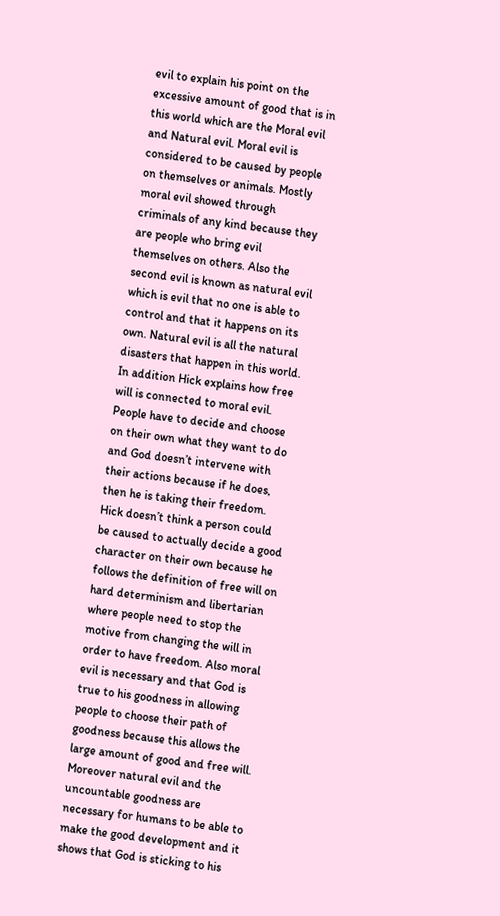evil to explain his point on the excessive amount of good that is in this world which are the Moral evil and Natural evil. Moral evil is considered to be caused by people on themselves or animals. Mostly moral evil showed through criminals of any kind because they are people who bring evil themselves on others. Also the second evil is known as natural evil which is evil that no one is able to control and that it happens on its own. Natural evil is all the natural disasters that happen in this world. In addition Hick explains how free will is connected to moral evil. People have to decide and choose on their own what they want to do and God doesn’t intervene with their actions because if he does, then he is taking their freedom. Hick doesn’t think a person could be caused to actually decide a good character on their own because he follows the definition of free will on hard determinism and libertarian where people need to stop the motive from changing the will in order to have freedom. Also moral evil is necessary and that God is true to his goodness in allowing people to choose their path of goodness because this allows the large amount of good and free will. Moreover natural evil and the uncountable goodness are necessary for humans to be able to make the good development and it shows that God is sticking to his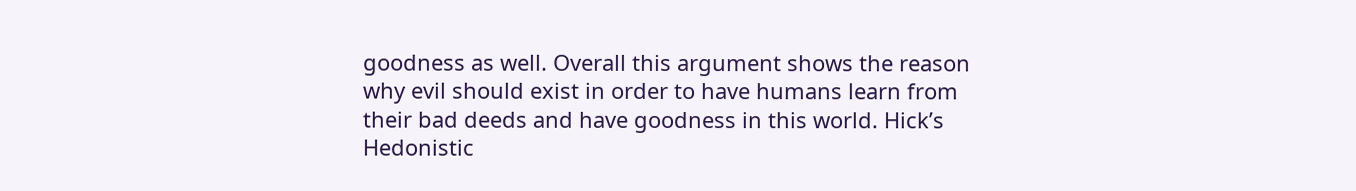goodness as well. Overall this argument shows the reason why evil should exist in order to have humans learn from their bad deeds and have goodness in this world. Hick’s Hedonistic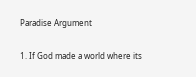Paradise Argument

1. If God made a world where its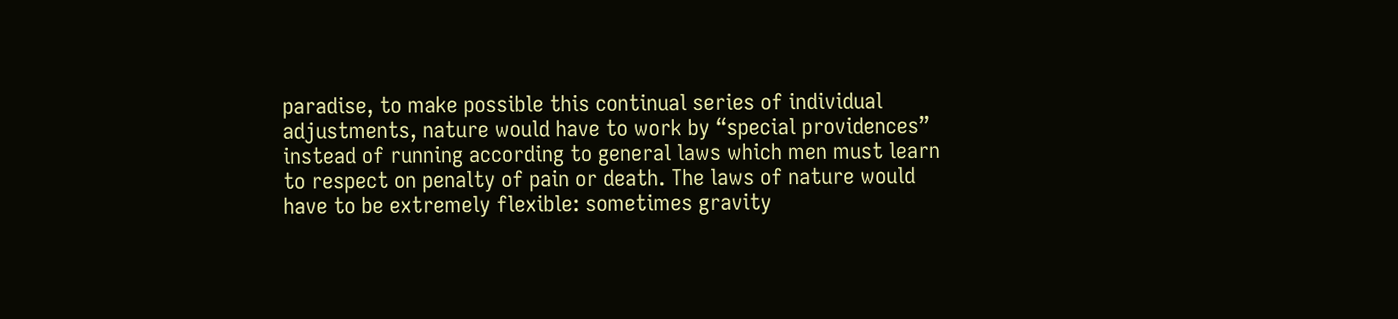paradise, to make possible this continual series of individual adjustments, nature would have to work by “special providences” instead of running according to general laws which men must learn to respect on penalty of pain or death. The laws of nature would have to be extremely flexible: sometimes gravity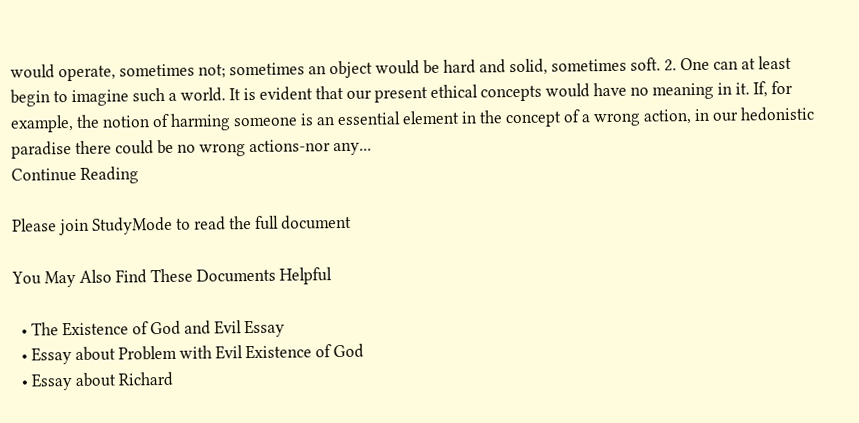would operate, sometimes not; sometimes an object would be hard and solid, sometimes soft. 2. One can at least begin to imagine such a world. It is evident that our present ethical concepts would have no meaning in it. If, for example, the notion of harming someone is an essential element in the concept of a wrong action, in our hedonistic paradise there could be no wrong actions-nor any...
Continue Reading

Please join StudyMode to read the full document

You May Also Find These Documents Helpful

  • The Existence of God and Evil Essay
  • Essay about Problem with Evil Existence of God
  • Essay about Richard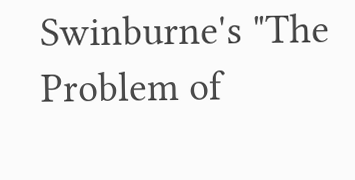Swinburne's "The Problem of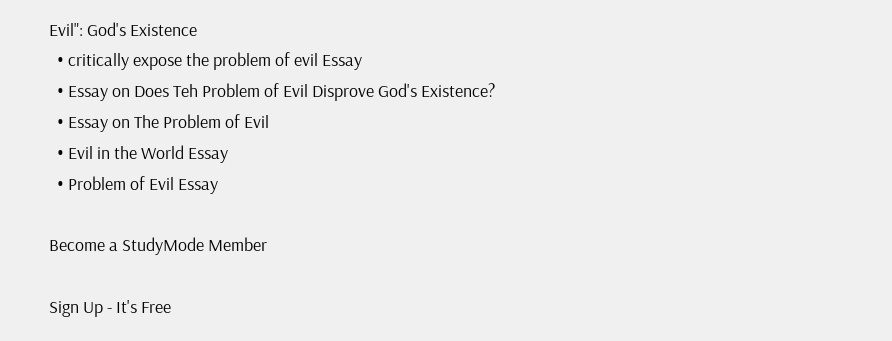Evil": God's Existence
  • critically expose the problem of evil Essay
  • Essay on Does Teh Problem of Evil Disprove God's Existence?
  • Essay on The Problem of Evil
  • Evil in the World Essay
  • Problem of Evil Essay

Become a StudyMode Member

Sign Up - It's Free